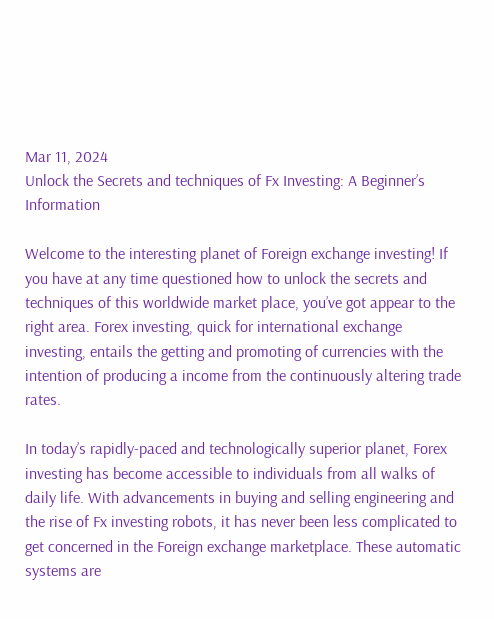Mar 11, 2024
Unlock the Secrets and techniques of Fx Investing: A Beginner’s Information

Welcome to the interesting planet of Foreign exchange investing! If you have at any time questioned how to unlock the secrets and techniques of this worldwide market place, you’ve got appear to the right area. Forex investing, quick for international exchange investing, entails the getting and promoting of currencies with the intention of producing a income from the continuously altering trade rates.

In today’s rapidly-paced and technologically superior planet, Forex investing has become accessible to individuals from all walks of daily life. With advancements in buying and selling engineering and the rise of Fx investing robots, it has never been less complicated to get concerned in the Foreign exchange marketplace. These automatic systems are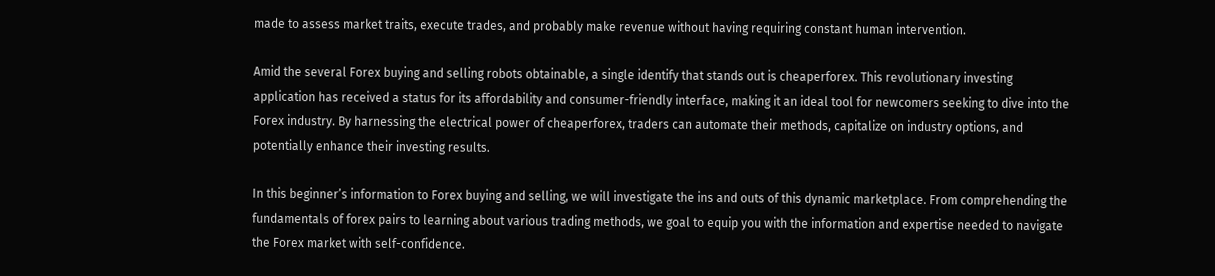made to assess market traits, execute trades, and probably make revenue without having requiring constant human intervention.

Amid the several Forex buying and selling robots obtainable, a single identify that stands out is cheaperforex. This revolutionary investing application has received a status for its affordability and consumer-friendly interface, making it an ideal tool for newcomers seeking to dive into the Forex industry. By harnessing the electrical power of cheaperforex, traders can automate their methods, capitalize on industry options, and potentially enhance their investing results.

In this beginner’s information to Forex buying and selling, we will investigate the ins and outs of this dynamic marketplace. From comprehending the fundamentals of forex pairs to learning about various trading methods, we goal to equip you with the information and expertise needed to navigate the Forex market with self-confidence.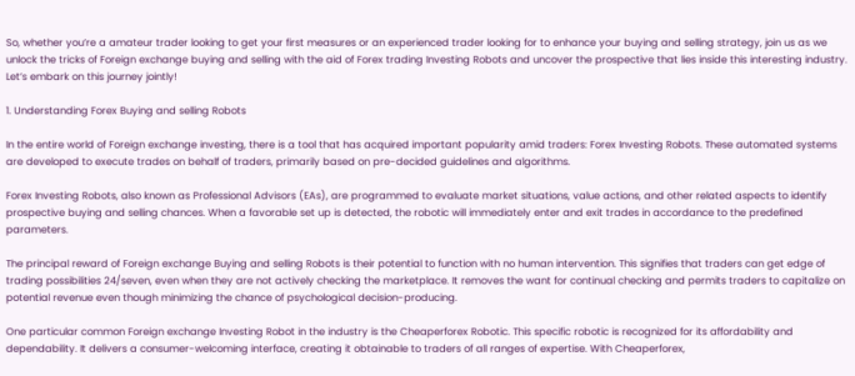So, whether you’re a amateur trader looking to get your first measures or an experienced trader looking for to enhance your buying and selling strategy, join us as we unlock the tricks of Foreign exchange buying and selling with the aid of Forex trading Investing Robots and uncover the prospective that lies inside this interesting industry. Let’s embark on this journey jointly!

1. Understanding Forex Buying and selling Robots

In the entire world of Foreign exchange investing, there is a tool that has acquired important popularity amid traders: Forex Investing Robots. These automated systems are developed to execute trades on behalf of traders, primarily based on pre-decided guidelines and algorithms.

Forex Investing Robots, also known as Professional Advisors (EAs), are programmed to evaluate market situations, value actions, and other related aspects to identify prospective buying and selling chances. When a favorable set up is detected, the robotic will immediately enter and exit trades in accordance to the predefined parameters.

The principal reward of Foreign exchange Buying and selling Robots is their potential to function with no human intervention. This signifies that traders can get edge of trading possibilities 24/seven, even when they are not actively checking the marketplace. It removes the want for continual checking and permits traders to capitalize on potential revenue even though minimizing the chance of psychological decision-producing.

One particular common Foreign exchange Investing Robot in the industry is the Cheaperforex Robotic. This specific robotic is recognized for its affordability and dependability. It delivers a consumer-welcoming interface, creating it obtainable to traders of all ranges of expertise. With Cheaperforex,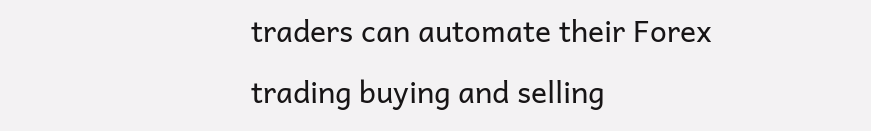traders can automate their Forex trading buying and selling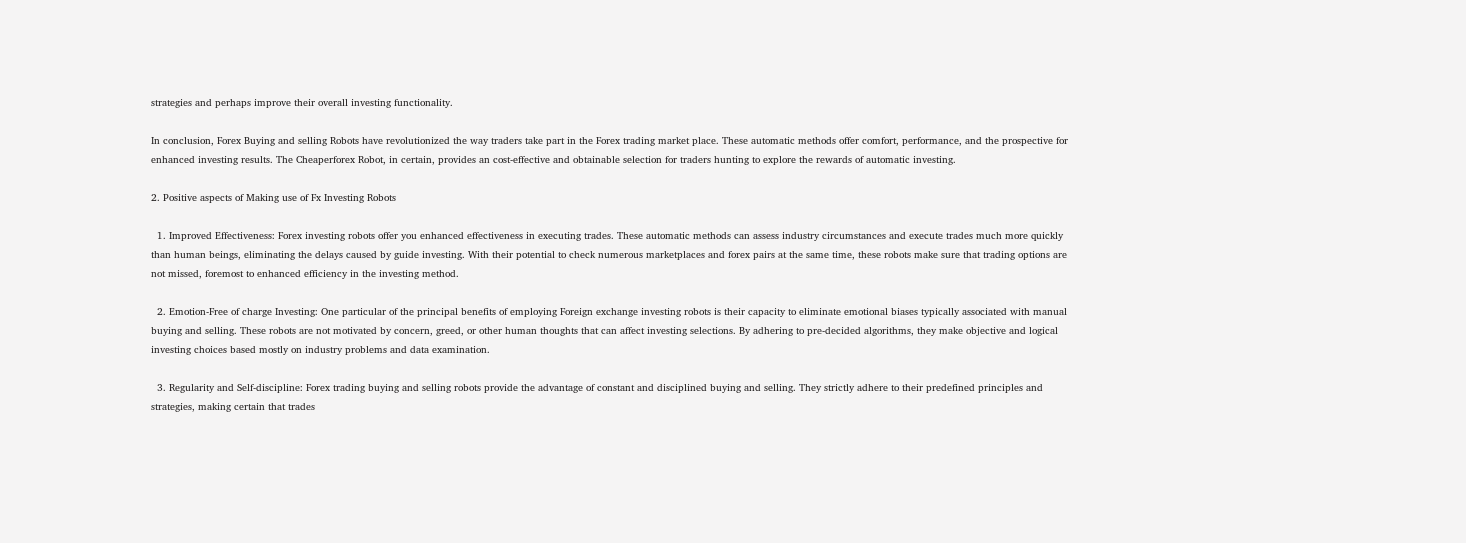strategies and perhaps improve their overall investing functionality.

In conclusion, Forex Buying and selling Robots have revolutionized the way traders take part in the Forex trading market place. These automatic methods offer comfort, performance, and the prospective for enhanced investing results. The Cheaperforex Robot, in certain, provides an cost-effective and obtainable selection for traders hunting to explore the rewards of automatic investing.

2. Positive aspects of Making use of Fx Investing Robots

  1. Improved Effectiveness: Forex investing robots offer you enhanced effectiveness in executing trades. These automatic methods can assess industry circumstances and execute trades much more quickly than human beings, eliminating the delays caused by guide investing. With their potential to check numerous marketplaces and forex pairs at the same time, these robots make sure that trading options are not missed, foremost to enhanced efficiency in the investing method.

  2. Emotion-Free of charge Investing: One particular of the principal benefits of employing Foreign exchange investing robots is their capacity to eliminate emotional biases typically associated with manual buying and selling. These robots are not motivated by concern, greed, or other human thoughts that can affect investing selections. By adhering to pre-decided algorithms, they make objective and logical investing choices based mostly on industry problems and data examination.

  3. Regularity and Self-discipline: Forex trading buying and selling robots provide the advantage of constant and disciplined buying and selling. They strictly adhere to their predefined principles and strategies, making certain that trades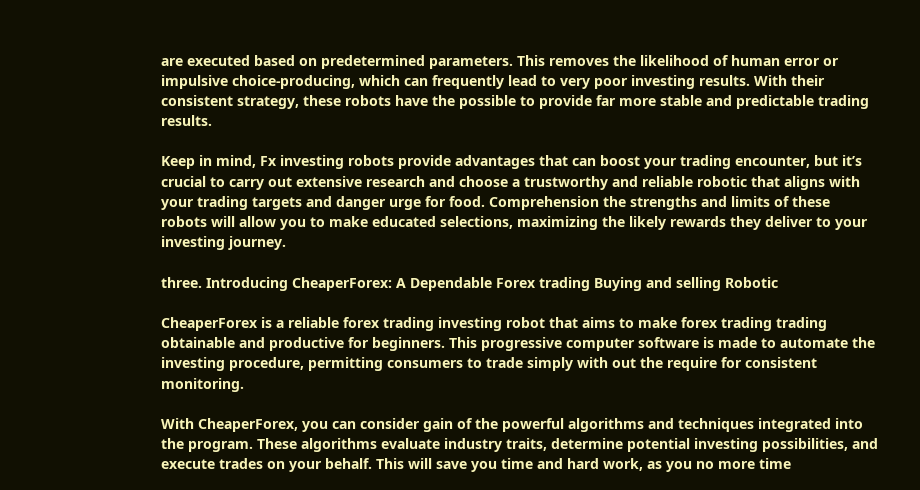are executed based on predetermined parameters. This removes the likelihood of human error or impulsive choice-producing, which can frequently lead to very poor investing results. With their consistent strategy, these robots have the possible to provide far more stable and predictable trading results.

Keep in mind, Fx investing robots provide advantages that can boost your trading encounter, but it’s crucial to carry out extensive research and choose a trustworthy and reliable robotic that aligns with your trading targets and danger urge for food. Comprehension the strengths and limits of these robots will allow you to make educated selections, maximizing the likely rewards they deliver to your investing journey.

three. Introducing CheaperForex: A Dependable Forex trading Buying and selling Robotic

CheaperForex is a reliable forex trading investing robot that aims to make forex trading trading obtainable and productive for beginners. This progressive computer software is made to automate the investing procedure, permitting consumers to trade simply with out the require for consistent monitoring.

With CheaperForex, you can consider gain of the powerful algorithms and techniques integrated into the program. These algorithms evaluate industry traits, determine potential investing possibilities, and execute trades on your behalf. This will save you time and hard work, as you no more time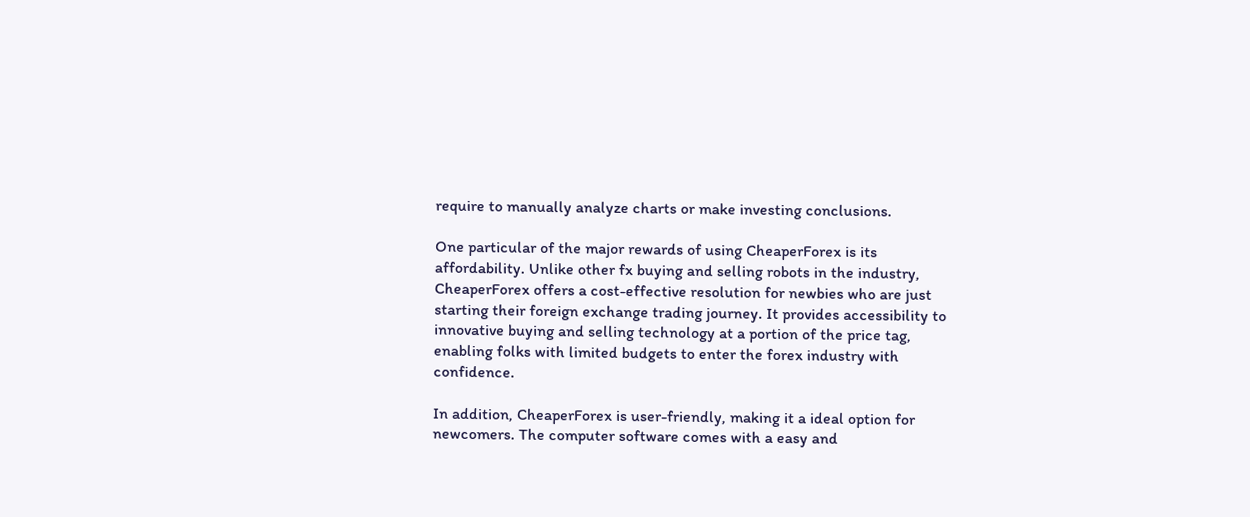require to manually analyze charts or make investing conclusions.

One particular of the major rewards of using CheaperForex is its affordability. Unlike other fx buying and selling robots in the industry, CheaperForex offers a cost-effective resolution for newbies who are just starting their foreign exchange trading journey. It provides accessibility to innovative buying and selling technology at a portion of the price tag, enabling folks with limited budgets to enter the forex industry with confidence.

In addition, CheaperForex is user-friendly, making it a ideal option for newcomers. The computer software comes with a easy and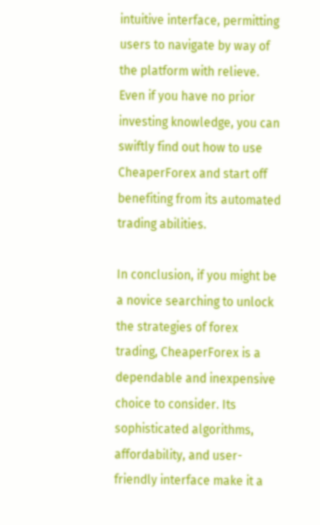intuitive interface, permitting users to navigate by way of the platform with relieve. Even if you have no prior investing knowledge, you can swiftly find out how to use CheaperForex and start off benefiting from its automated trading abilities.

In conclusion, if you might be a novice searching to unlock the strategies of forex trading, CheaperForex is a dependable and inexpensive choice to consider. Its sophisticated algorithms, affordability, and user-friendly interface make it a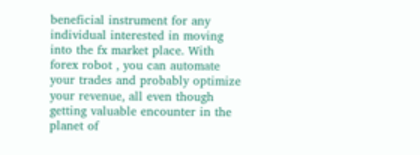beneficial instrument for any individual interested in moving into the fx market place. With forex robot , you can automate your trades and probably optimize your revenue, all even though getting valuable encounter in the planet of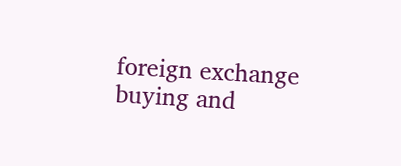foreign exchange buying and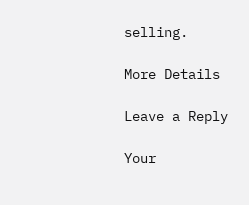selling.

More Details

Leave a Reply

Your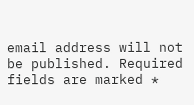email address will not be published. Required fields are marked *